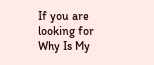If you are looking for Why Is My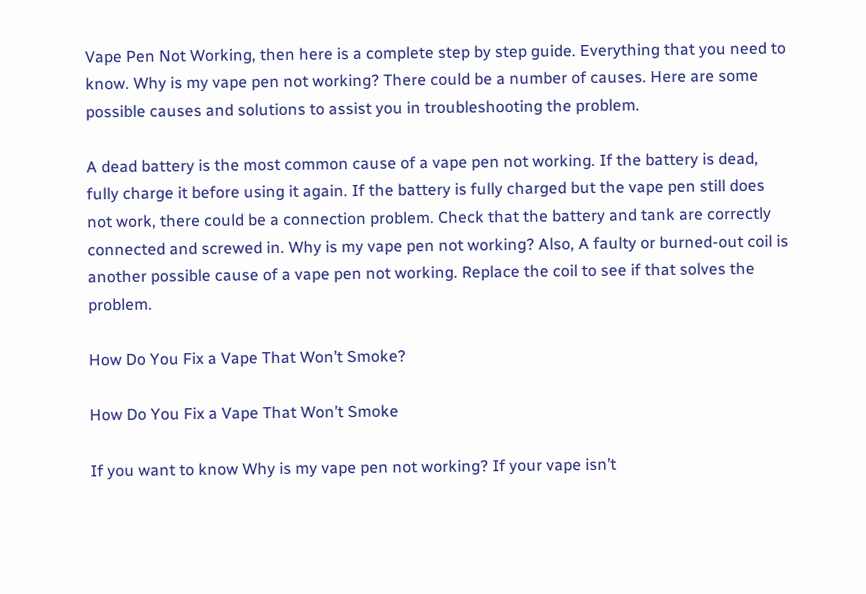Vape Pen Not Working, then here is a complete step by step guide. Everything that you need to know. Why is my vape pen not working? There could be a number of causes. Here are some possible causes and solutions to assist you in troubleshooting the problem.

A dead battery is the most common cause of a vape pen not working. If the battery is dead, fully charge it before using it again. If the battery is fully charged but the vape pen still does not work, there could be a connection problem. Check that the battery and tank are correctly connected and screwed in. Why is my vape pen not working? Also, A faulty or burned-out coil is another possible cause of a vape pen not working. Replace the coil to see if that solves the problem.

How Do You Fix a Vape That Won’t Smoke?

How Do You Fix a Vape That Won’t Smoke

If you want to know Why is my vape pen not working? If your vape isn’t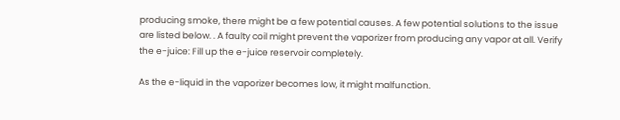producing smoke, there might be a few potential causes. A few potential solutions to the issue are listed below. . A faulty coil might prevent the vaporizer from producing any vapor at all. Verify the e-juice: Fill up the e-juice reservoir completely.

As the e-liquid in the vaporizer becomes low, it might malfunction.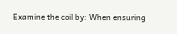Examine the coil by: When ensuring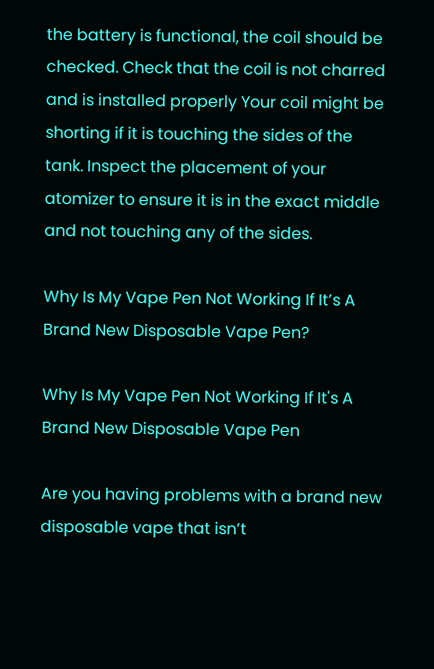the battery is functional, the coil should be checked. Check that the coil is not charred and is installed properly Your coil might be shorting if it is touching the sides of the tank. Inspect the placement of your atomizer to ensure it is in the exact middle and not touching any of the sides.

Why Is My Vape Pen Not Working If It’s A Brand New Disposable Vape Pen?

Why Is My Vape Pen Not Working If It's A Brand New Disposable Vape Pen

Are you having problems with a brand new disposable vape that isn’t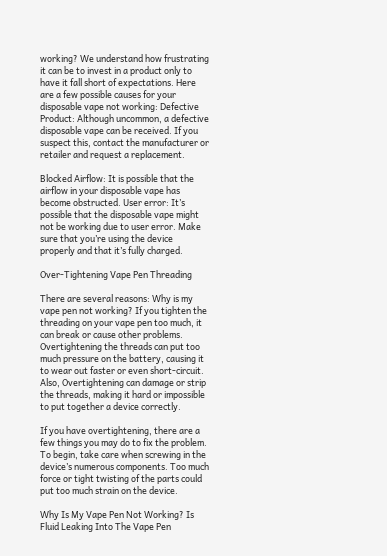working? We understand how frustrating it can be to invest in a product only to have it fall short of expectations. Here are a few possible causes for your disposable vape not working: Defective Product: Although uncommon, a defective disposable vape can be received. If you suspect this, contact the manufacturer or retailer and request a replacement.

Blocked Airflow: It is possible that the airflow in your disposable vape has become obstructed. User error: It’s possible that the disposable vape might not be working due to user error. Make sure that you’re using the device properly and that it’s fully charged.

Over-Tightening Vape Pen Threading

There are several reasons: Why is my vape pen not working? If you tighten the threading on your vape pen too much, it can break or cause other problems. Overtightening the threads can put too much pressure on the battery, causing it to wear out faster or even short-circuit. Also, Overtightening can damage or strip the threads, making it hard or impossible to put together a device correctly.

If you have overtightening, there are a few things you may do to fix the problem. To begin, take care when screwing in the device’s numerous components. Too much force or tight twisting of the parts could put too much strain on the device.

Why Is My Vape Pen Not Working? Is Fluid Leaking Into The Vape Pen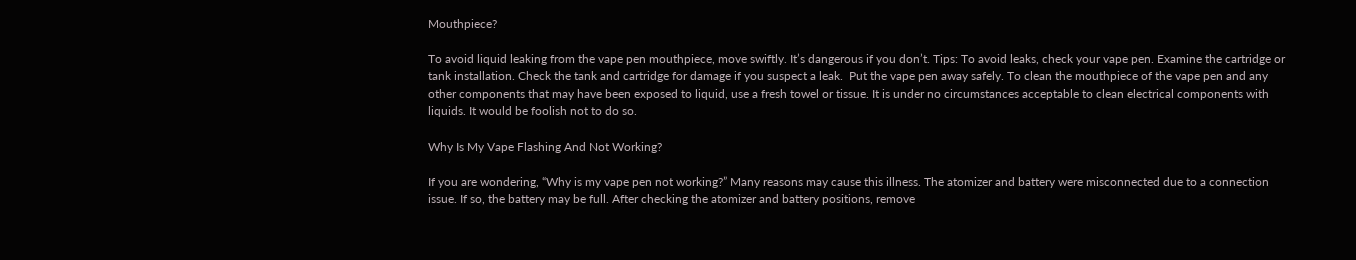Mouthpiece?

To avoid liquid leaking from the vape pen mouthpiece, move swiftly. It’s dangerous if you don’t. Tips: To avoid leaks, check your vape pen. Examine the cartridge or tank installation. Check the tank and cartridge for damage if you suspect a leak.  Put the vape pen away safely. To clean the mouthpiece of the vape pen and any other components that may have been exposed to liquid, use a fresh towel or tissue. It is under no circumstances acceptable to clean electrical components with liquids. It would be foolish not to do so.

Why Is My Vape Flashing And Not Working?

If you are wondering, “Why is my vape pen not working?” Many reasons may cause this illness. The atomizer and battery were misconnected due to a connection issue. If so, the battery may be full. After checking the atomizer and battery positions, remove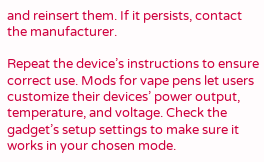and reinsert them. If it persists, contact the manufacturer.

Repeat the device’s instructions to ensure correct use. Mods for vape pens let users customize their devices’ power output, temperature, and voltage. Check the gadget’s setup settings to make sure it works in your chosen mode.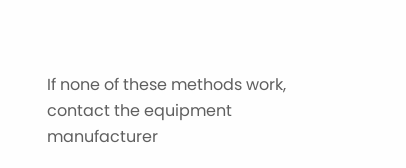If none of these methods work, contact the equipment manufacturer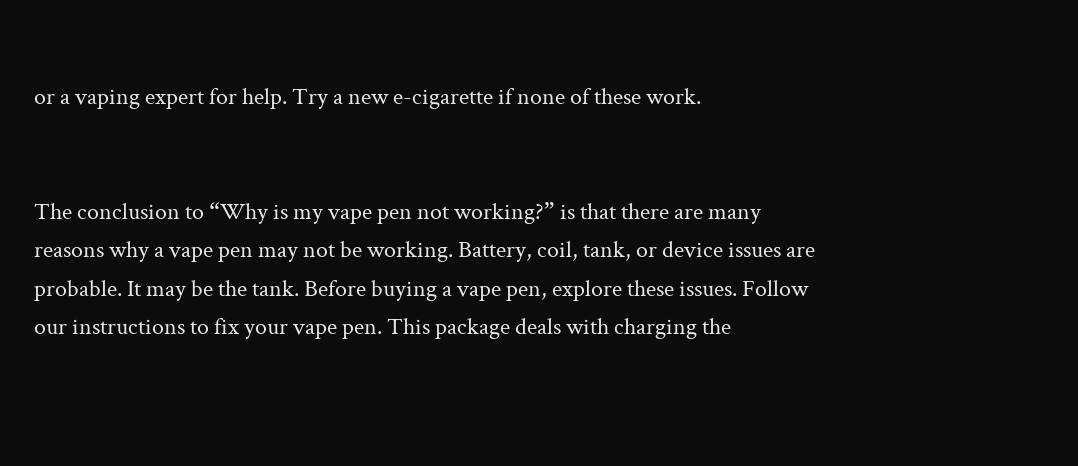or a vaping expert for help. Try a new e-cigarette if none of these work.


The conclusion to “Why is my vape pen not working?” is that there are many reasons why a vape pen may not be working. Battery, coil, tank, or device issues are probable. It may be the tank. Before buying a vape pen, explore these issues. Follow our instructions to fix your vape pen. This package deals with charging the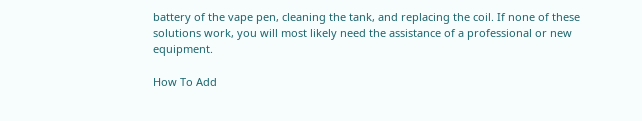battery of the vape pen, cleaning the tank, and replacing the coil. If none of these solutions work, you will most likely need the assistance of a professional or new equipment.

How To Add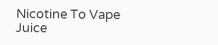Nicotine To Vape Juice